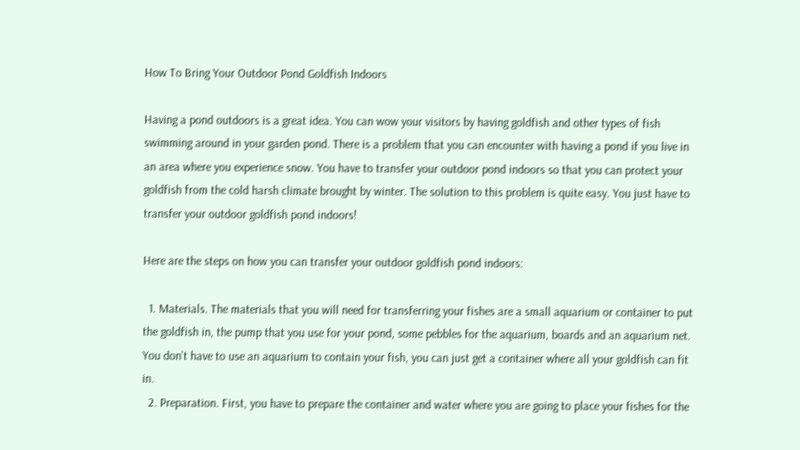How To Bring Your Outdoor Pond Goldfish Indoors

Having a pond outdoors is a great idea. You can wow your visitors by having goldfish and other types of fish swimming around in your garden pond. There is a problem that you can encounter with having a pond if you live in an area where you experience snow. You have to transfer your outdoor pond indoors so that you can protect your goldfish from the cold harsh climate brought by winter. The solution to this problem is quite easy. You just have to transfer your outdoor goldfish pond indoors!

Here are the steps on how you can transfer your outdoor goldfish pond indoors:

  1. Materials. The materials that you will need for transferring your fishes are a small aquarium or container to put the goldfish in, the pump that you use for your pond, some pebbles for the aquarium, boards and an aquarium net. You don’t have to use an aquarium to contain your fish, you can just get a container where all your goldfish can fit in.
  2. Preparation. First, you have to prepare the container and water where you are going to place your fishes for the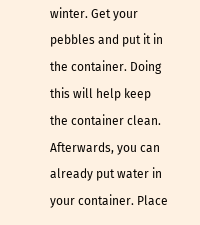winter. Get your pebbles and put it in the container. Doing this will help keep the container clean. Afterwards, you can already put water in your container. Place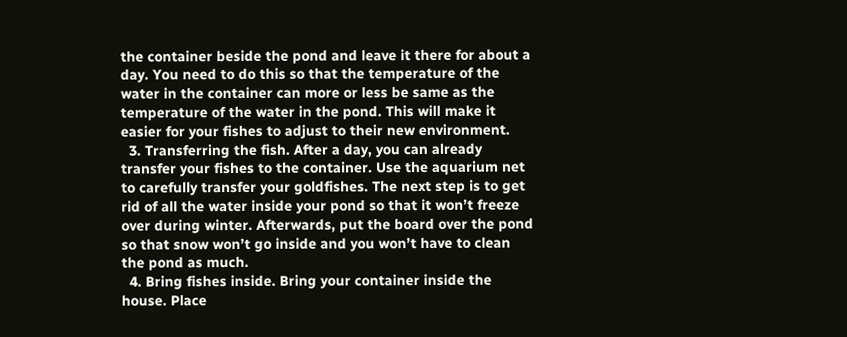the container beside the pond and leave it there for about a day. You need to do this so that the temperature of the water in the container can more or less be same as the temperature of the water in the pond. This will make it easier for your fishes to adjust to their new environment.
  3. Transferring the fish. After a day, you can already transfer your fishes to the container. Use the aquarium net to carefully transfer your goldfishes. The next step is to get rid of all the water inside your pond so that it won’t freeze over during winter. Afterwards, put the board over the pond so that snow won’t go inside and you won’t have to clean the pond as much.
  4. Bring fishes inside. Bring your container inside the house. Place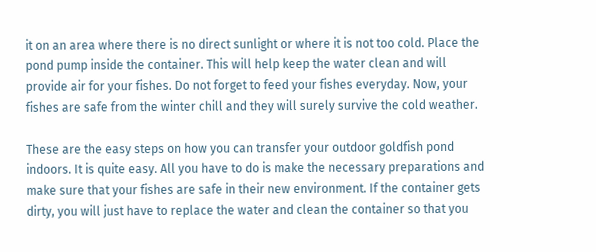it on an area where there is no direct sunlight or where it is not too cold. Place the pond pump inside the container. This will help keep the water clean and will provide air for your fishes. Do not forget to feed your fishes everyday. Now, your fishes are safe from the winter chill and they will surely survive the cold weather.

These are the easy steps on how you can transfer your outdoor goldfish pond indoors. It is quite easy. All you have to do is make the necessary preparations and make sure that your fishes are safe in their new environment. If the container gets dirty, you will just have to replace the water and clean the container so that you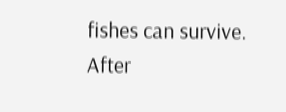fishes can survive. After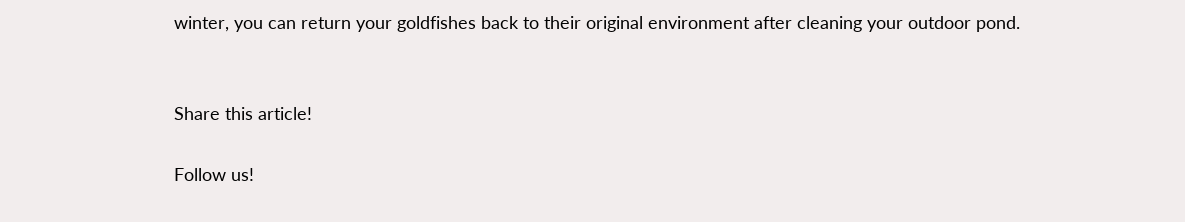winter, you can return your goldfishes back to their original environment after cleaning your outdoor pond.


Share this article!

Follow us!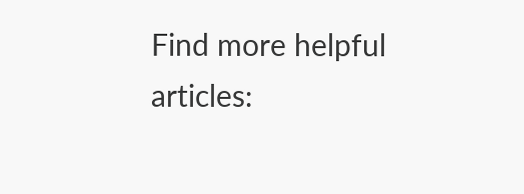Find more helpful articles: